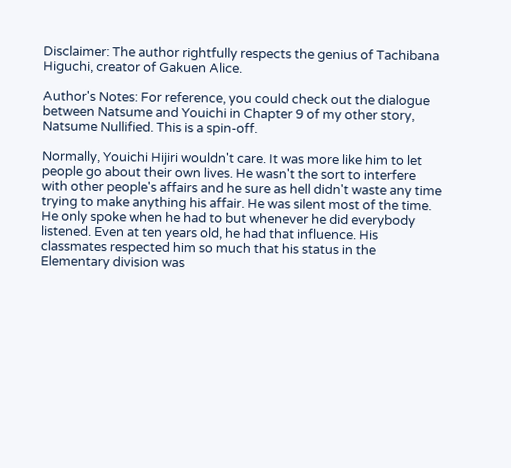Disclaimer: The author rightfully respects the genius of Tachibana Higuchi, creator of Gakuen Alice.

Author's Notes: For reference, you could check out the dialogue between Natsume and Youichi in Chapter 9 of my other story, Natsume Nullified. This is a spin-off.

Normally, Youichi Hijiri wouldn't care. It was more like him to let people go about their own lives. He wasn't the sort to interfere with other people's affairs and he sure as hell didn't waste any time trying to make anything his affair. He was silent most of the time. He only spoke when he had to but whenever he did everybody listened. Even at ten years old, he had that influence. His classmates respected him so much that his status in the Elementary division was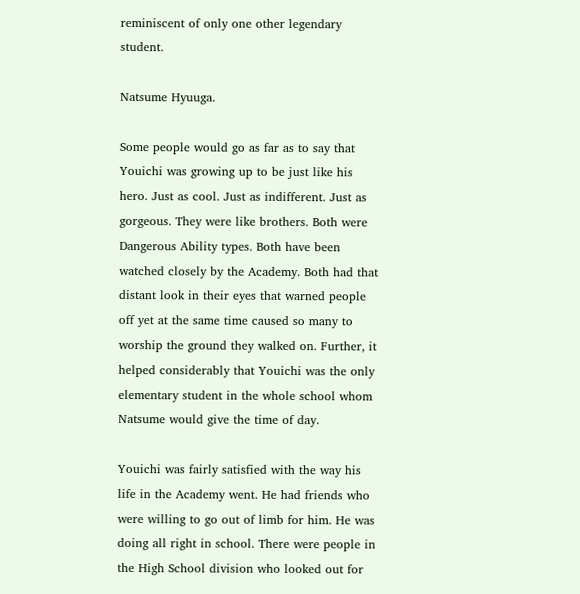reminiscent of only one other legendary student.

Natsume Hyuuga.

Some people would go as far as to say that Youichi was growing up to be just like his hero. Just as cool. Just as indifferent. Just as gorgeous. They were like brothers. Both were Dangerous Ability types. Both have been watched closely by the Academy. Both had that distant look in their eyes that warned people off yet at the same time caused so many to worship the ground they walked on. Further, it helped considerably that Youichi was the only elementary student in the whole school whom Natsume would give the time of day.

Youichi was fairly satisfied with the way his life in the Academy went. He had friends who were willing to go out of limb for him. He was doing all right in school. There were people in the High School division who looked out for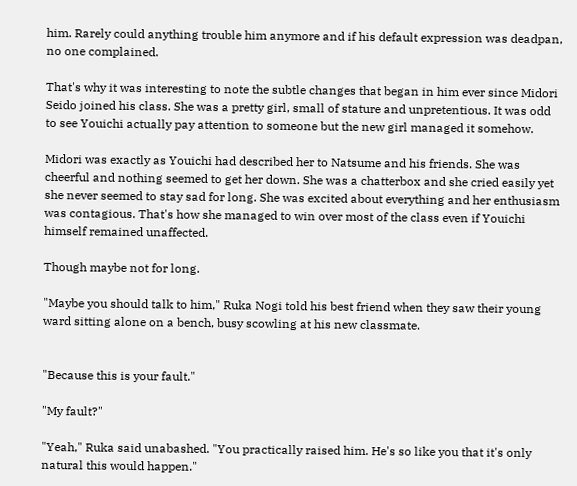him. Rarely could anything trouble him anymore and if his default expression was deadpan, no one complained.

That's why it was interesting to note the subtle changes that began in him ever since Midori Seido joined his class. She was a pretty girl, small of stature and unpretentious. It was odd to see Youichi actually pay attention to someone but the new girl managed it somehow.

Midori was exactly as Youichi had described her to Natsume and his friends. She was cheerful and nothing seemed to get her down. She was a chatterbox and she cried easily yet she never seemed to stay sad for long. She was excited about everything and her enthusiasm was contagious. That's how she managed to win over most of the class even if Youichi himself remained unaffected.

Though maybe not for long.

"Maybe you should talk to him," Ruka Nogi told his best friend when they saw their young ward sitting alone on a bench, busy scowling at his new classmate.


"Because this is your fault."

"My fault?"

"Yeah," Ruka said unabashed. "You practically raised him. He's so like you that it's only natural this would happen."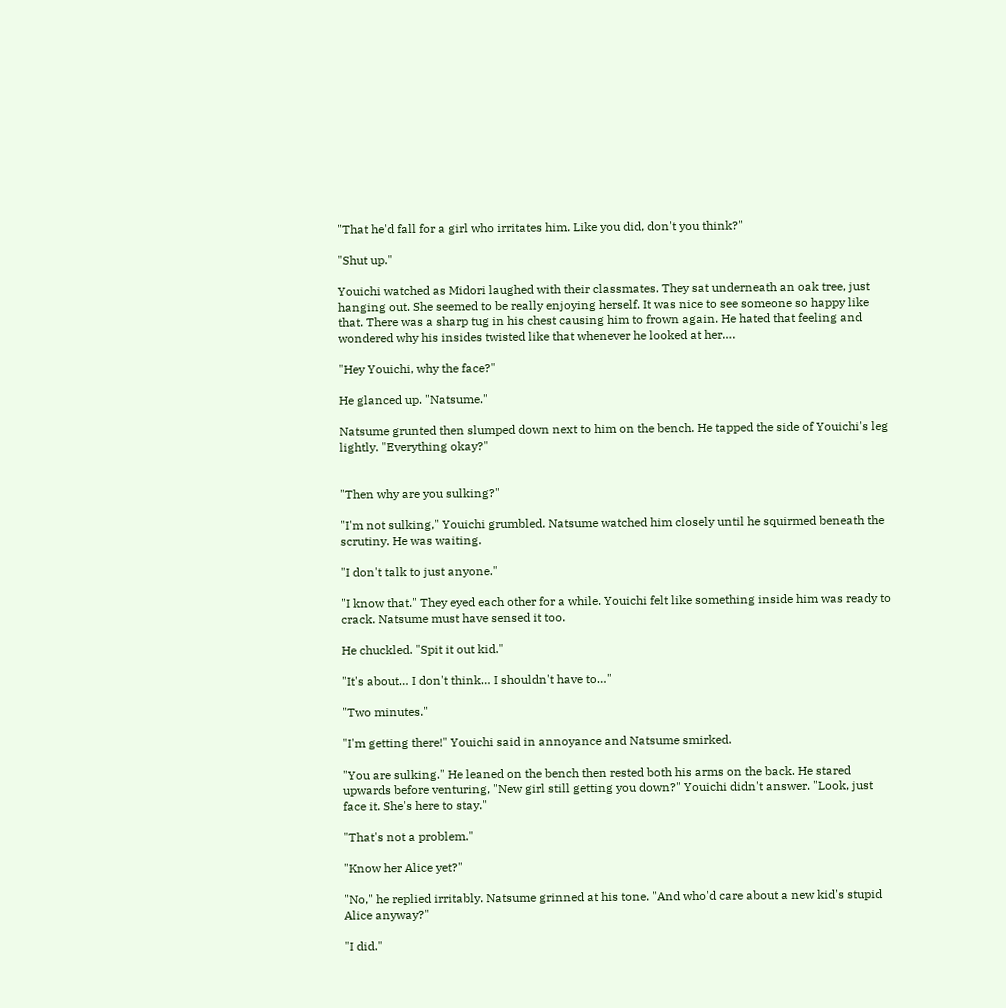"That he'd fall for a girl who irritates him. Like you did, don't you think?"

"Shut up."

Youichi watched as Midori laughed with their classmates. They sat underneath an oak tree, just hanging out. She seemed to be really enjoying herself. It was nice to see someone so happy like that. There was a sharp tug in his chest causing him to frown again. He hated that feeling and wondered why his insides twisted like that whenever he looked at her….

"Hey Youichi, why the face?"

He glanced up. "Natsume."

Natsume grunted then slumped down next to him on the bench. He tapped the side of Youichi's leg lightly. "Everything okay?"


"Then why are you sulking?"

"I'm not sulking," Youichi grumbled. Natsume watched him closely until he squirmed beneath the scrutiny. He was waiting.

"I don't talk to just anyone."

"I know that." They eyed each other for a while. Youichi felt like something inside him was ready to crack. Natsume must have sensed it too.

He chuckled. "Spit it out kid."

"It's about… I don't think… I shouldn't have to…"

"Two minutes."

"I'm getting there!" Youichi said in annoyance and Natsume smirked.

"You are sulking." He leaned on the bench then rested both his arms on the back. He stared upwards before venturing, "New girl still getting you down?" Youichi didn't answer. "Look, just face it. She's here to stay."

"That's not a problem."

"Know her Alice yet?"

"No," he replied irritably. Natsume grinned at his tone. "And who'd care about a new kid's stupid Alice anyway?"

"I did."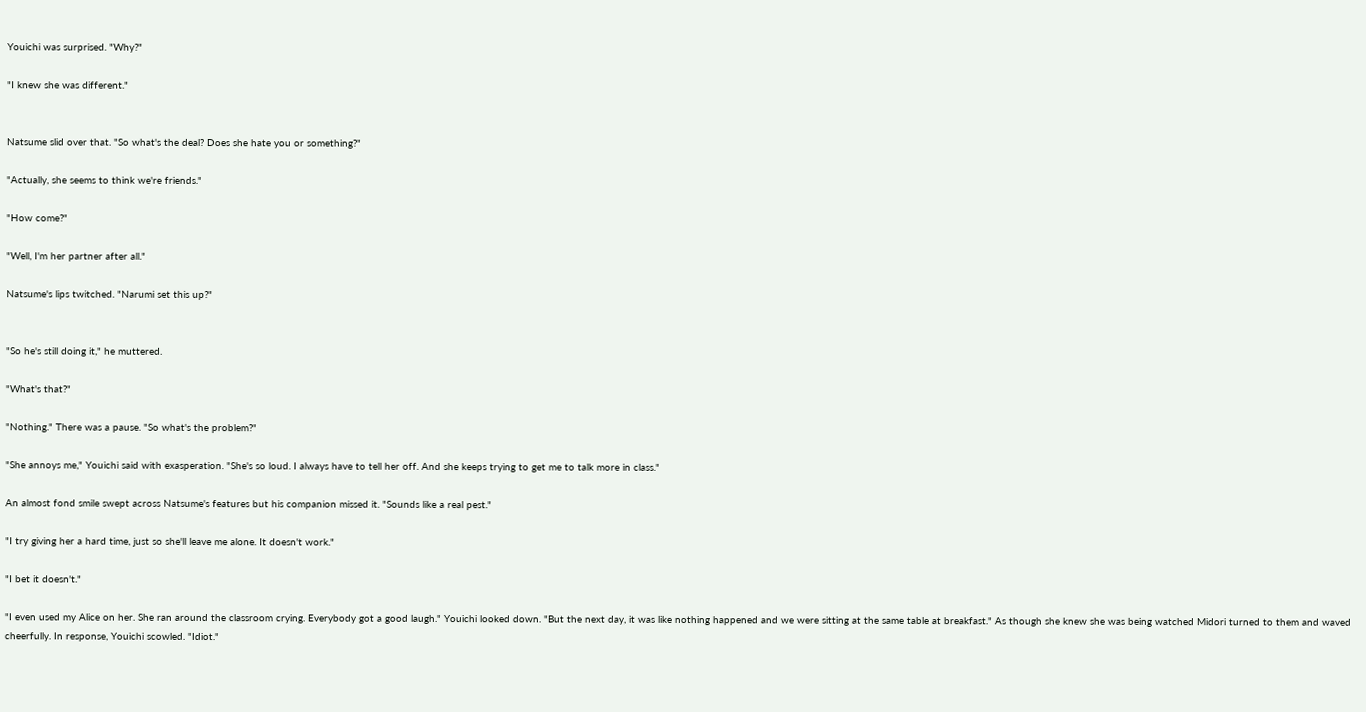Youichi was surprised. "Why?"

"I knew she was different."


Natsume slid over that. "So what's the deal? Does she hate you or something?"

"Actually, she seems to think we're friends."

"How come?"

"Well, I'm her partner after all."

Natsume's lips twitched. "Narumi set this up?"


"So he's still doing it," he muttered.

"What's that?"

"Nothing." There was a pause. "So what's the problem?"

"She annoys me," Youichi said with exasperation. "She's so loud. I always have to tell her off. And she keeps trying to get me to talk more in class."

An almost fond smile swept across Natsume's features but his companion missed it. "Sounds like a real pest."

"I try giving her a hard time, just so she'll leave me alone. It doesn't work."

"I bet it doesn't."

"I even used my Alice on her. She ran around the classroom crying. Everybody got a good laugh." Youichi looked down. "But the next day, it was like nothing happened and we were sitting at the same table at breakfast." As though she knew she was being watched Midori turned to them and waved cheerfully. In response, Youichi scowled. "Idiot."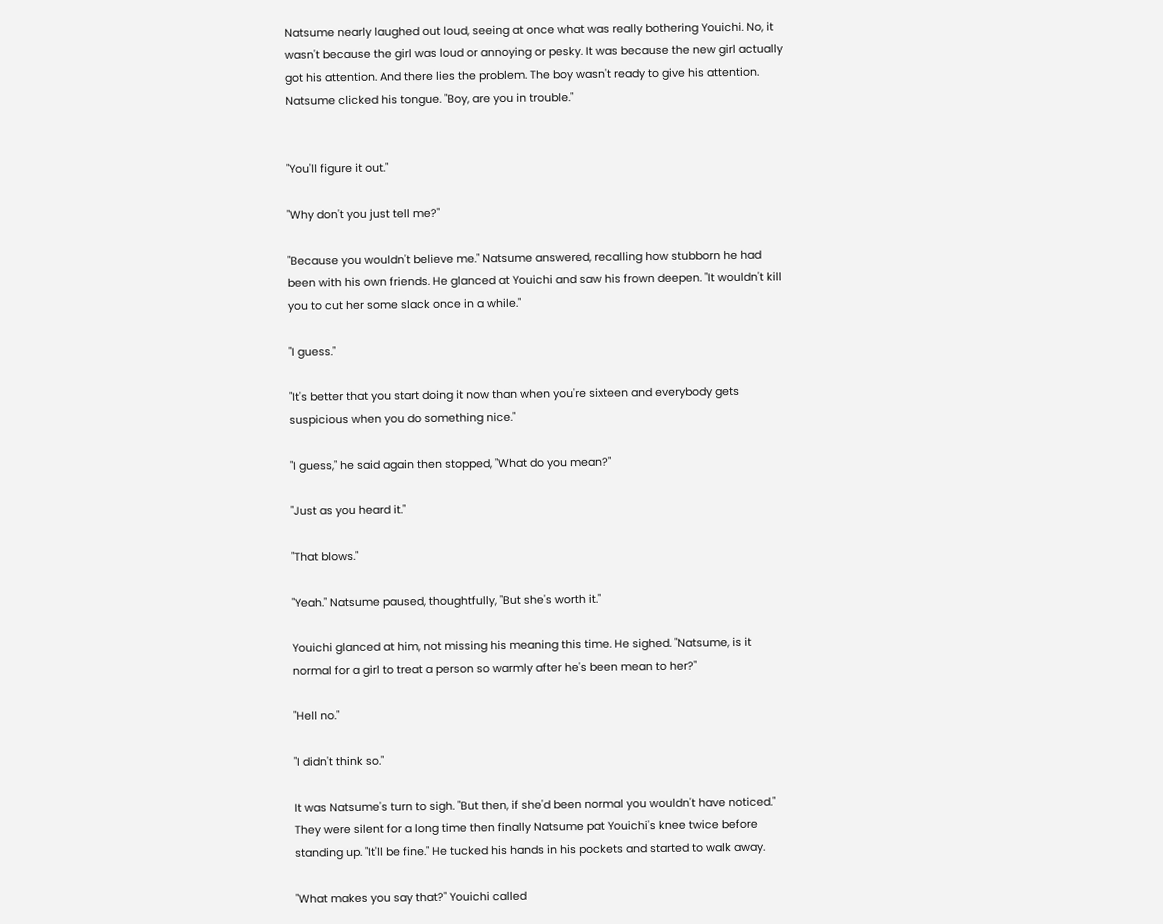Natsume nearly laughed out loud, seeing at once what was really bothering Youichi. No, it wasn't because the girl was loud or annoying or pesky. It was because the new girl actually got his attention. And there lies the problem. The boy wasn't ready to give his attention. Natsume clicked his tongue. "Boy, are you in trouble."


"You'll figure it out."

"Why don't you just tell me?"

"Because you wouldn't believe me." Natsume answered, recalling how stubborn he had been with his own friends. He glanced at Youichi and saw his frown deepen. "It wouldn't kill you to cut her some slack once in a while."

"I guess."

"It's better that you start doing it now than when you're sixteen and everybody gets suspicious when you do something nice."

"I guess," he said again then stopped, "What do you mean?"

"Just as you heard it."

"That blows."

"Yeah." Natsume paused, thoughtfully, "But she's worth it."

Youichi glanced at him, not missing his meaning this time. He sighed. "Natsume, is it normal for a girl to treat a person so warmly after he's been mean to her?"

"Hell no."

"I didn't think so."

It was Natsume's turn to sigh. "But then, if she'd been normal you wouldn't have noticed." They were silent for a long time then finally Natsume pat Youichi's knee twice before standing up. "It'll be fine." He tucked his hands in his pockets and started to walk away.

"What makes you say that?" Youichi called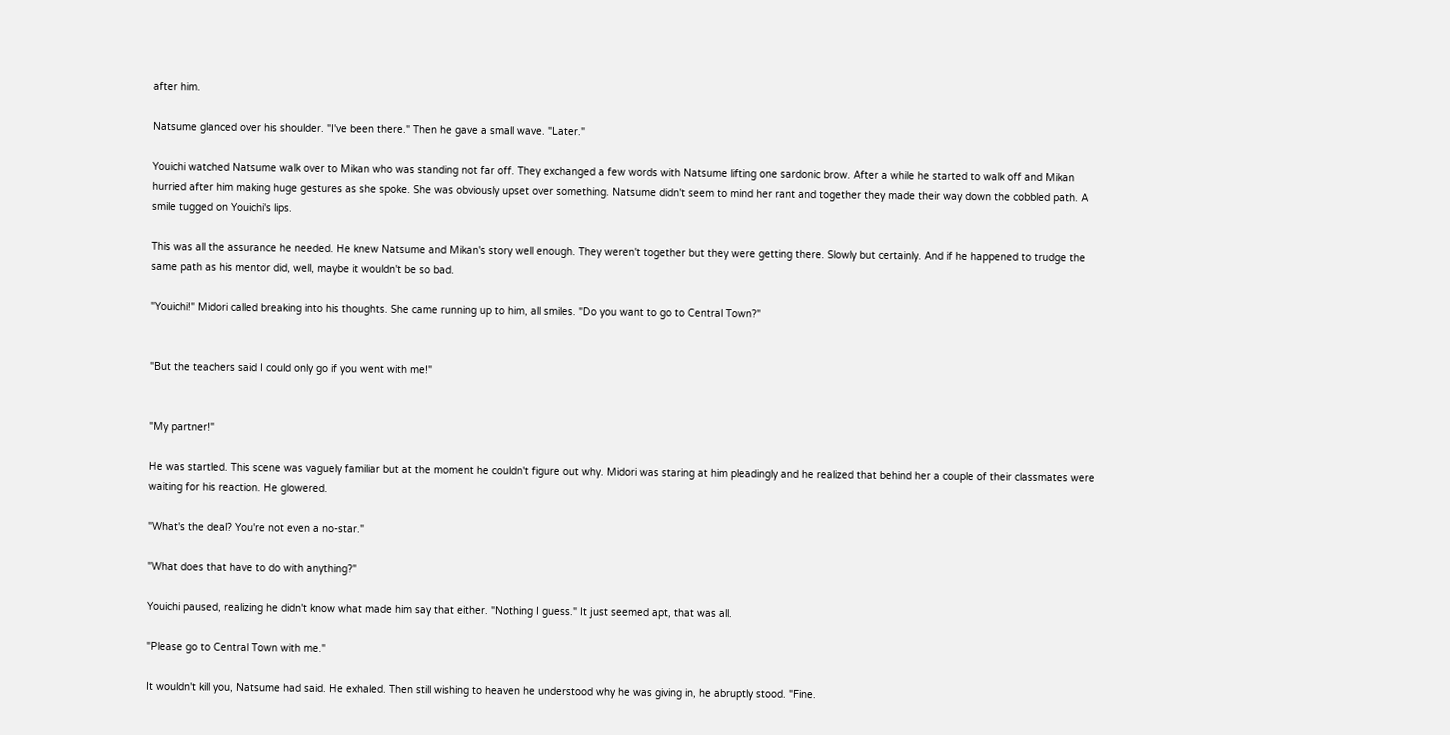after him.

Natsume glanced over his shoulder. "I've been there." Then he gave a small wave. "Later."

Youichi watched Natsume walk over to Mikan who was standing not far off. They exchanged a few words with Natsume lifting one sardonic brow. After a while he started to walk off and Mikan hurried after him making huge gestures as she spoke. She was obviously upset over something. Natsume didn't seem to mind her rant and together they made their way down the cobbled path. A smile tugged on Youichi's lips.

This was all the assurance he needed. He knew Natsume and Mikan's story well enough. They weren't together but they were getting there. Slowly but certainly. And if he happened to trudge the same path as his mentor did, well, maybe it wouldn't be so bad.

"Youichi!" Midori called breaking into his thoughts. She came running up to him, all smiles. "Do you want to go to Central Town?"


"But the teachers said I could only go if you went with me!"


"My partner!"

He was startled. This scene was vaguely familiar but at the moment he couldn't figure out why. Midori was staring at him pleadingly and he realized that behind her a couple of their classmates were waiting for his reaction. He glowered.

"What's the deal? You're not even a no-star."

"What does that have to do with anything?"

Youichi paused, realizing he didn't know what made him say that either. "Nothing I guess." It just seemed apt, that was all.

"Please go to Central Town with me."

It wouldn't kill you, Natsume had said. He exhaled. Then still wishing to heaven he understood why he was giving in, he abruptly stood. "Fine.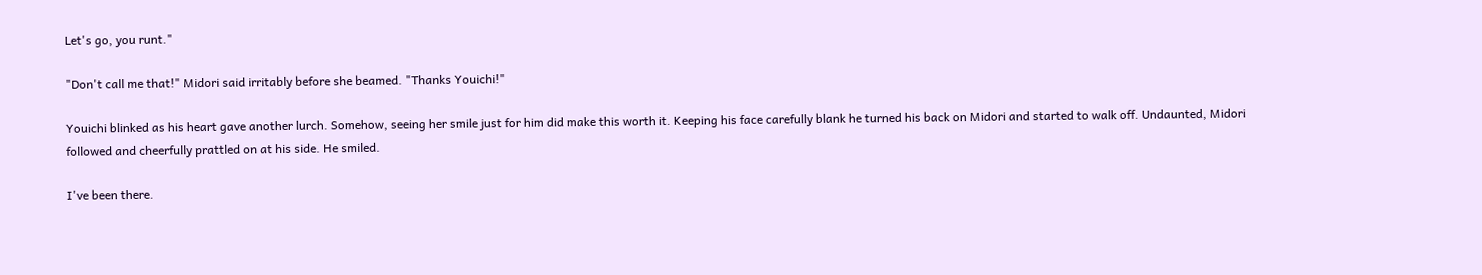Let's go, you runt."

"Don't call me that!" Midori said irritably before she beamed. "Thanks Youichi!"

Youichi blinked as his heart gave another lurch. Somehow, seeing her smile just for him did make this worth it. Keeping his face carefully blank he turned his back on Midori and started to walk off. Undaunted, Midori followed and cheerfully prattled on at his side. He smiled.

I've been there.